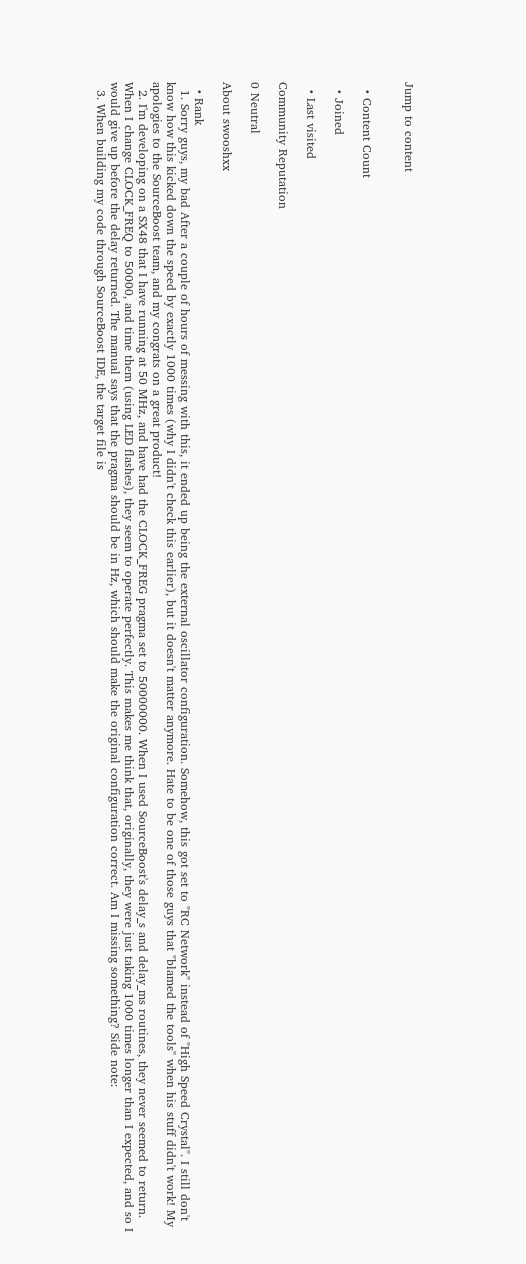Jump to content


  • Content Count

  • Joined

  • Last visited

Community Reputation

0 Neutral

About swooshxx

  • Rank
  1. Sorry guys, my bad After a couple of hours of messing with this, it ended up being the external oscillator configuration. Somehow, this got set to "RC Network" instead of "High Speed Crystal". I still don't know how this kicked down the speed by exactly 1000 times (why I didn't check this earlier), but it doesn't matter anymore. Hate to be one of those guys that "blamed the tools" when his stuff didn't work! My apologies to the SourceBoost team, and my congrats on a great product!
  2. I'm developing on a SX48 that I have running at 50 MHz, and have had the CLOCK_FREG pragma set to 50000000. When I used SourceBoost's delay_s and delay_ms routines, they never seemed to return. When I change CLOCK_FREQ to 50000, and time them (using LED flashes), they seem to operate perfectly. This makes me think that, originally, they were just taking 1000 times longer than I expected, and so I would give up before the delay returned. The manual says that the pragma should be in Hz, which should make the original configuration correct. Am I missing something? Side note:
  3. When building my code through SourceBoost IDE, the target file is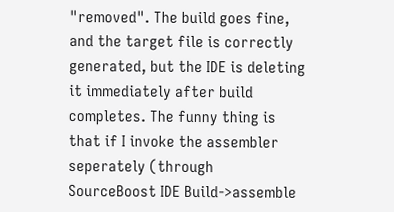"removed". The build goes fine, and the target file is correctly generated, but the IDE is deleting it immediately after build completes. The funny thing is that if I invoke the assembler seperately (through SourceBoost IDE Build->assemble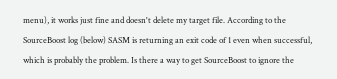menu), it works just fine and doesn't delete my target file. According to the SourceBoost log (below) SASM is returning an exit code of 1 even when successful, which is probably the problem. Is there a way to get SourceBoost to ignore the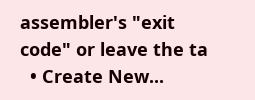assembler's "exit code" or leave the ta
  • Create New...